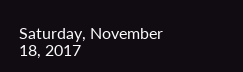Saturday, November 18, 2017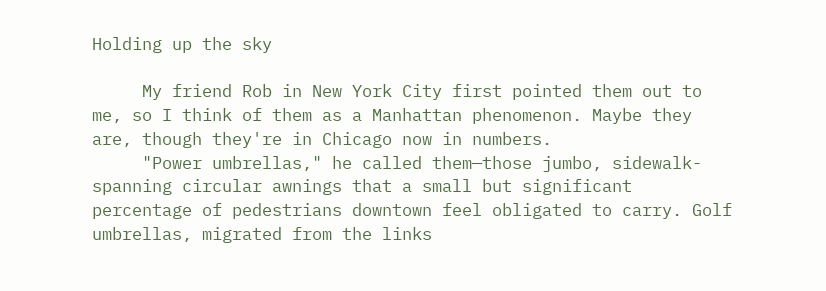Holding up the sky

     My friend Rob in New York City first pointed them out to me, so I think of them as a Manhattan phenomenon. Maybe they are, though they're in Chicago now in numbers.
     "Power umbrellas," he called them—those jumbo, sidewalk-spanning circular awnings that a small but significant percentage of pedestrians downtown feel obligated to carry. Golf umbrellas, migrated from the links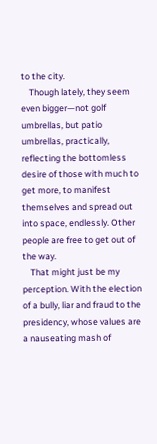to the city.
    Though lately, they seem even bigger—not golf umbrellas, but patio umbrellas, practically, reflecting the bottomless desire of those with much to get more, to manifest themselves and spread out into space, endlessly. Other people are free to get out of the way.
    That might just be my perception. With the election of a bully, liar and fraud to the presidency, whose values are a nauseating mash of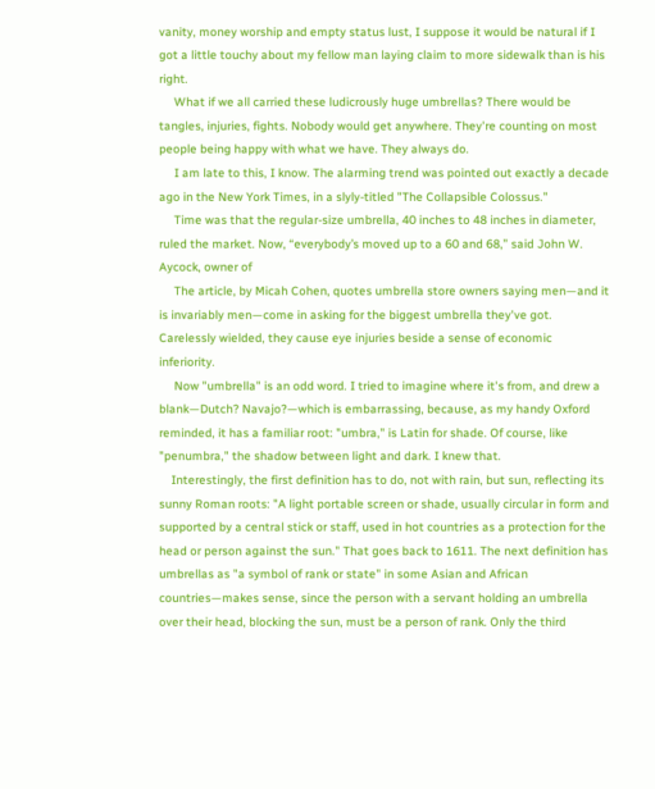vanity, money worship and empty status lust, I suppose it would be natural if I got a little touchy about my fellow man laying claim to more sidewalk than is his right.
     What if we all carried these ludicrously huge umbrellas? There would be tangles, injuries, fights. Nobody would get anywhere. They're counting on most people being happy with what we have. They always do.
     I am late to this, I know. The alarming trend was pointed out exactly a decade ago in the New York Times, in a slyly-titled "The Collapsible Colossus."
     Time was that the regular-size umbrella, 40 inches to 48 inches in diameter, ruled the market. Now, “everybody’s moved up to a 60 and 68,” said John W. Aycock, owner of
     The article, by Micah Cohen, quotes umbrella store owners saying men—and it is invariably men—come in asking for the biggest umbrella they've got. Carelessly wielded, they cause eye injuries beside a sense of economic inferiority.
     Now "umbrella" is an odd word. I tried to imagine where it's from, and drew a blank—Dutch? Navajo?—which is embarrassing, because, as my handy Oxford reminded, it has a familiar root: "umbra," is Latin for shade. Of course, like "penumbra," the shadow between light and dark. I knew that.
    Interestingly, the first definition has to do, not with rain, but sun, reflecting its sunny Roman roots: "A light portable screen or shade, usually circular in form and supported by a central stick or staff, used in hot countries as a protection for the head or person against the sun." That goes back to 1611. The next definition has umbrellas as "a symbol of rank or state" in some Asian and African countries—makes sense, since the person with a servant holding an umbrella over their head, blocking the sun, must be a person of rank. Only the third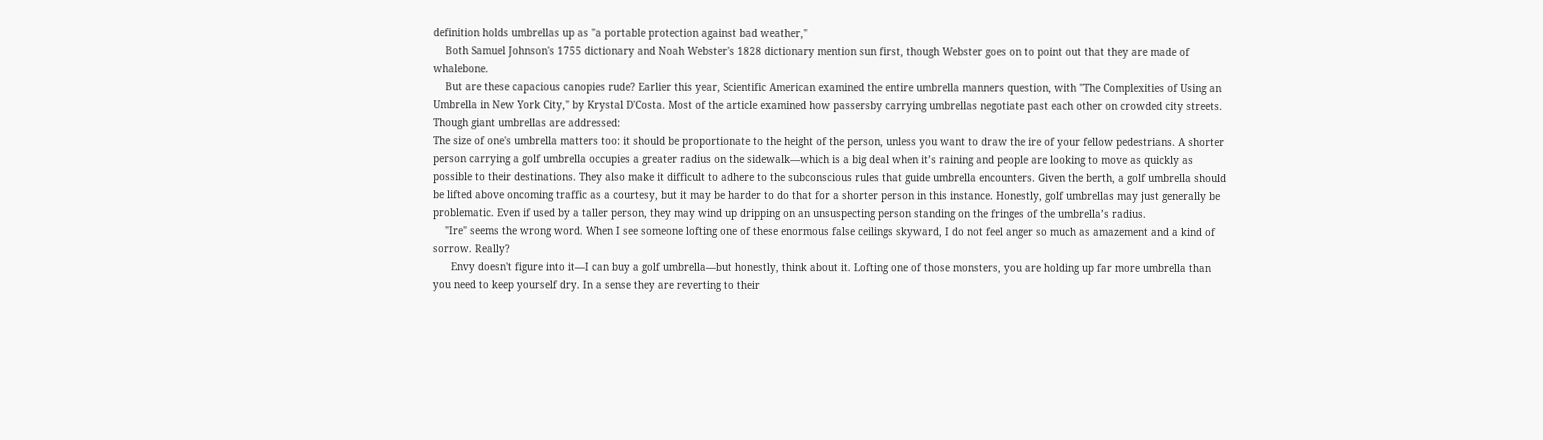definition holds umbrellas up as "a portable protection against bad weather,"
    Both Samuel Johnson's 1755 dictionary and Noah Webster's 1828 dictionary mention sun first, though Webster goes on to point out that they are made of whalebone.
    But are these capacious canopies rude? Earlier this year, Scientific American examined the entire umbrella manners question, with "The Complexities of Using an Umbrella in New York City," by Krystal D'Costa. Most of the article examined how passersby carrying umbrellas negotiate past each other on crowded city streets. Though giant umbrellas are addressed:
The size of one's umbrella matters too: it should be proportionate to the height of the person, unless you want to draw the ire of your fellow pedestrians. A shorter person carrying a golf umbrella occupies a greater radius on the sidewalk—which is a big deal when it’s raining and people are looking to move as quickly as possible to their destinations. They also make it difficult to adhere to the subconscious rules that guide umbrella encounters. Given the berth, a golf umbrella should be lifted above oncoming traffic as a courtesy, but it may be harder to do that for a shorter person in this instance. Honestly, golf umbrellas may just generally be problematic. Even if used by a taller person, they may wind up dripping on an unsuspecting person standing on the fringes of the umbrella’s radius.
    "Ire" seems the wrong word. When I see someone lofting one of these enormous false ceilings skyward, I do not feel anger so much as amazement and a kind of sorrow. Really?
      Envy doesn't figure into it—I can buy a golf umbrella—but honestly, think about it. Lofting one of those monsters, you are holding up far more umbrella than you need to keep yourself dry. In a sense they are reverting to their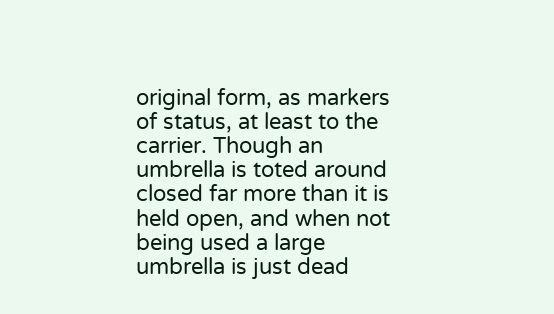original form, as markers of status, at least to the carrier. Though an umbrella is toted around closed far more than it is held open, and when not being used a large umbrella is just dead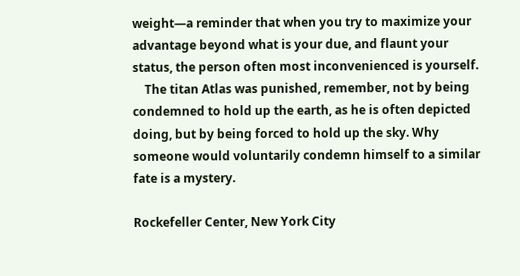weight—a reminder that when you try to maximize your advantage beyond what is your due, and flaunt your status, the person often most inconvenienced is yourself.
    The titan Atlas was punished, remember, not by being condemned to hold up the earth, as he is often depicted doing, but by being forced to hold up the sky. Why someone would voluntarily condemn himself to a similar fate is a mystery.

Rockefeller Center, New York City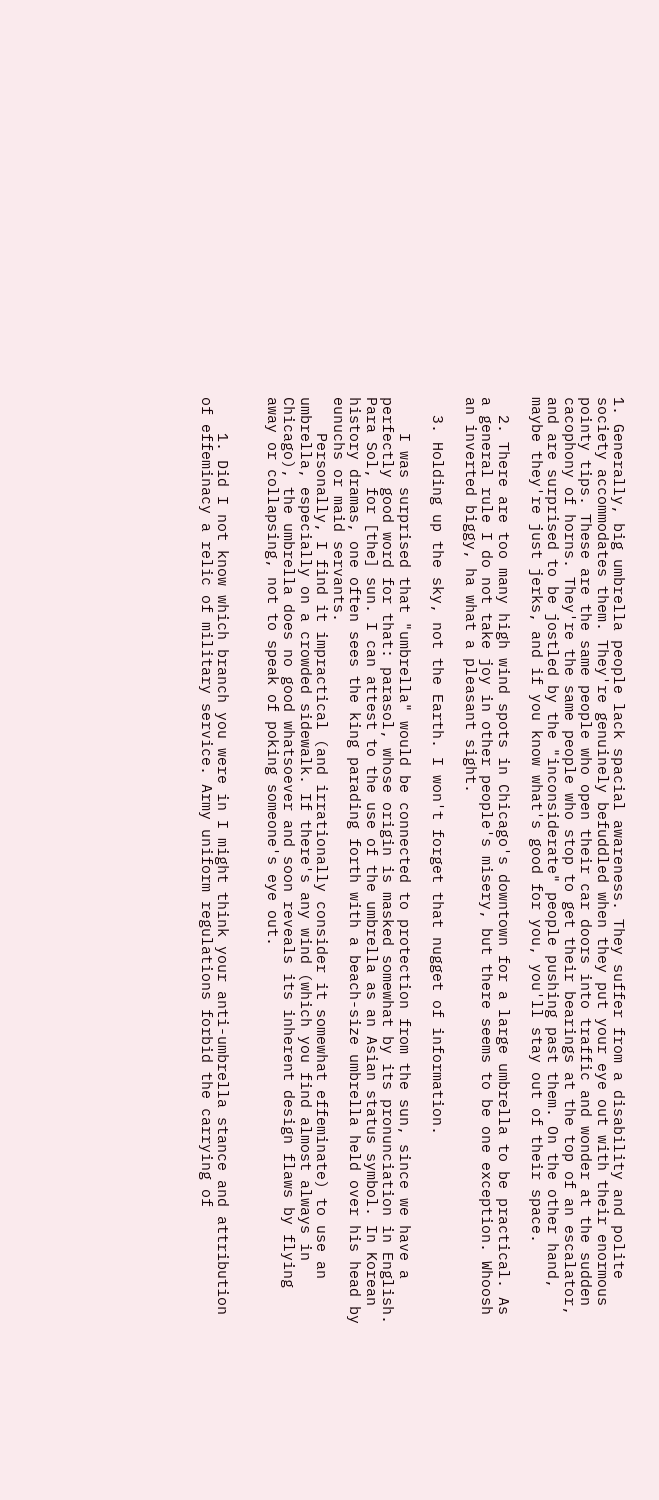1. Generally, big umbrella people lack spacial awareness. They suffer from a disability and polite society accommodates them. They're genuinely befuddled when they put your eye out with their enormous pointy tips. These are the same people who open their car doors into traffic and wonder at the sudden cacophony of horns. They're the same people who stop to get their bearings at the top of an escalator, and are surprised to be jostled by the "inconsiderate" people pushing past them. On the other hand, maybe they're just jerks, and if you know what's good for you, you'll stay out of their space.

  2. There are too many high wind spots in Chicago's downtown for a large umbrella to be practical. As a general rule I do not take joy in other people's misery, but there seems to be one exception. Whoosh an inverted biggy, ha what a pleasant sight.

  3. Holding up the sky, not the Earth. I won't forget that nugget of information.

    I was surprised that "umbrella" would be connected to protection from the sun, since we have a perfectly good word for that: parasol, whose origin is masked somewhat by its pronunciation in English. Para Sol, for [the] sun. I can attest to the use of the umbrella as an Asian status symbol. In Korean history dramas, one often sees the king parading forth with a beach-size umbrella held over his head by eunuchs or maid servants.
    Personally, I find it impractical (and irrationally consider it somewhat effeminate) to use an umbrella, especially on a crowded sidewalk. If there's any wind (which you find almost always in Chicago), the umbrella does no good whatsoever and soon reveals its inherent design flaws by flying away or collapsing, not to speak of poking someone's eye out.


    1. Did I not know which branch you were in I might think your anti-umbrella stance and attribution of effeminacy a relic of military service. Army uniform regulations forbid the carrying of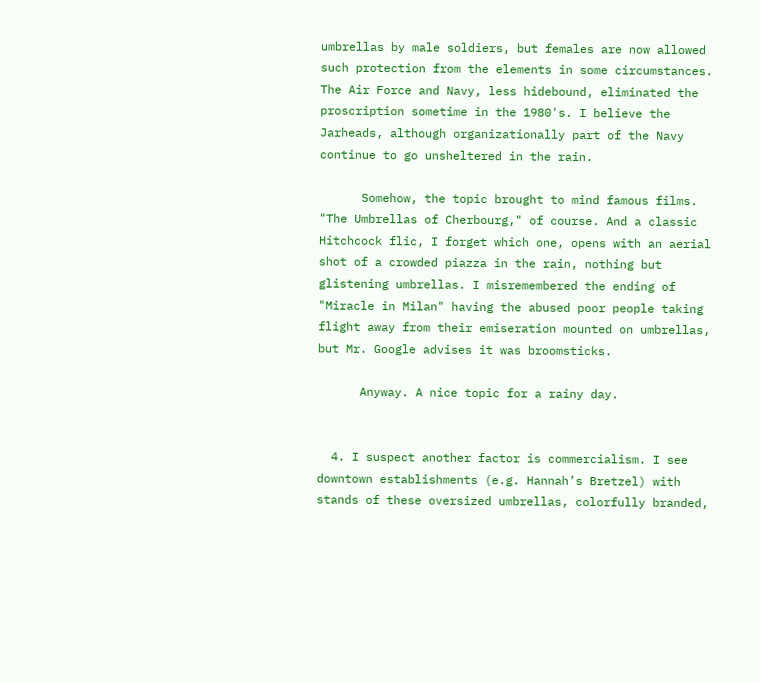umbrellas by male soldiers, but females are now allowed such protection from the elements in some circumstances. The Air Force and Navy, less hidebound, eliminated the proscription sometime in the 1980's. I believe the Jarheads, although organizationally part of the Navy continue to go unsheltered in the rain.

      Somehow, the topic brought to mind famous films. "The Umbrellas of Cherbourg," of course. And a classic Hitchcock flic, I forget which one, opens with an aerial shot of a crowded piazza in the rain, nothing but glistening umbrellas. I misremembered the ending of "Miracle in Milan" having the abused poor people taking flight away from their emiseration mounted on umbrellas, but Mr. Google advises it was broomsticks.

      Anyway. A nice topic for a rainy day.


  4. I suspect another factor is commercialism. I see downtown establishments (e.g. Hannah’s Bretzel) with stands of these oversized umbrellas, colorfully branded,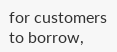for customers to borrow,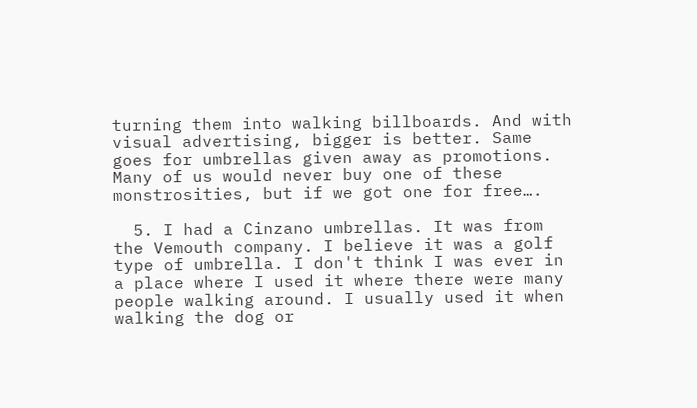turning them into walking billboards. And with visual advertising, bigger is better. Same goes for umbrellas given away as promotions. Many of us would never buy one of these monstrosities, but if we got one for free….

  5. I had a Cinzano umbrellas. It was from the Vemouth company. I believe it was a golf type of umbrella. I don't think I was ever in a place where I used it where there were many people walking around. I usually used it when walking the dog or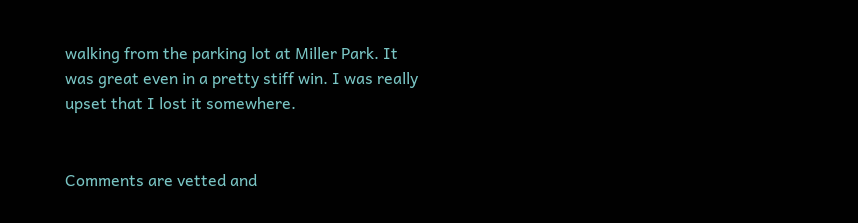walking from the parking lot at Miller Park. It was great even in a pretty stiff win. I was really upset that I lost it somewhere.


Comments are vetted and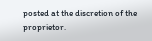posted at the discretion of the proprietor.